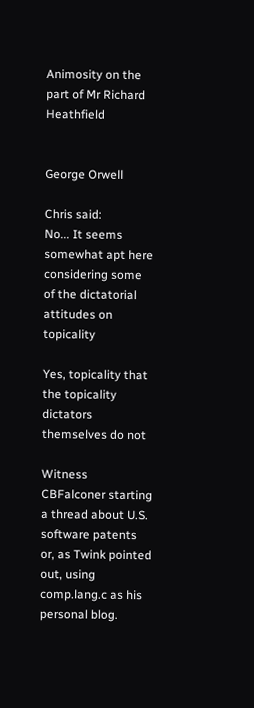Animosity on the part of Mr Richard Heathfield


George Orwell

Chris said:
No... It seems somewhat apt here considering some of the dictatorial
attitudes on topicality

Yes, topicality that the topicality dictators themselves do not

Witness CBFalconer starting a thread about U.S. software patents
or, as Twink pointed out, using comp.lang.c as his personal blog.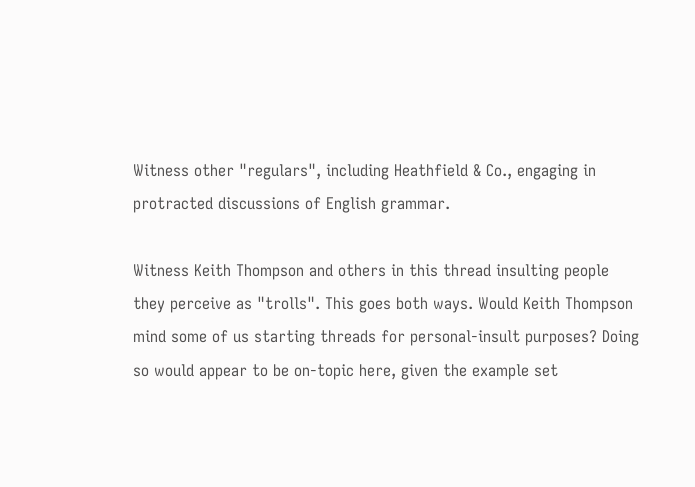Witness other "regulars", including Heathfield & Co., engaging in
protracted discussions of English grammar.

Witness Keith Thompson and others in this thread insulting people
they perceive as "trolls". This goes both ways. Would Keith Thompson
mind some of us starting threads for personal-insult purposes? Doing
so would appear to be on-topic here, given the example set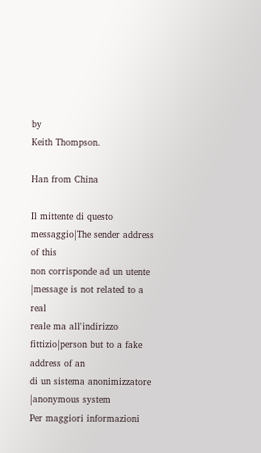by
Keith Thompson.

Han from China

Il mittente di questo messaggio|The sender address of this
non corrisponde ad un utente |message is not related to a real
reale ma all'indirizzo fittizio|person but to a fake address of an
di un sistema anonimizzatore |anonymous system
Per maggiori informazioni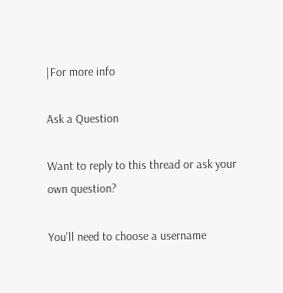|For more info

Ask a Question

Want to reply to this thread or ask your own question?

You'll need to choose a username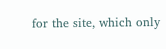for the site, which only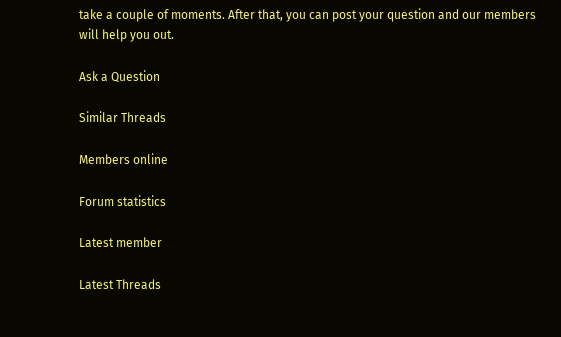take a couple of moments. After that, you can post your question and our members will help you out.

Ask a Question

Similar Threads

Members online

Forum statistics

Latest member

Latest Threads